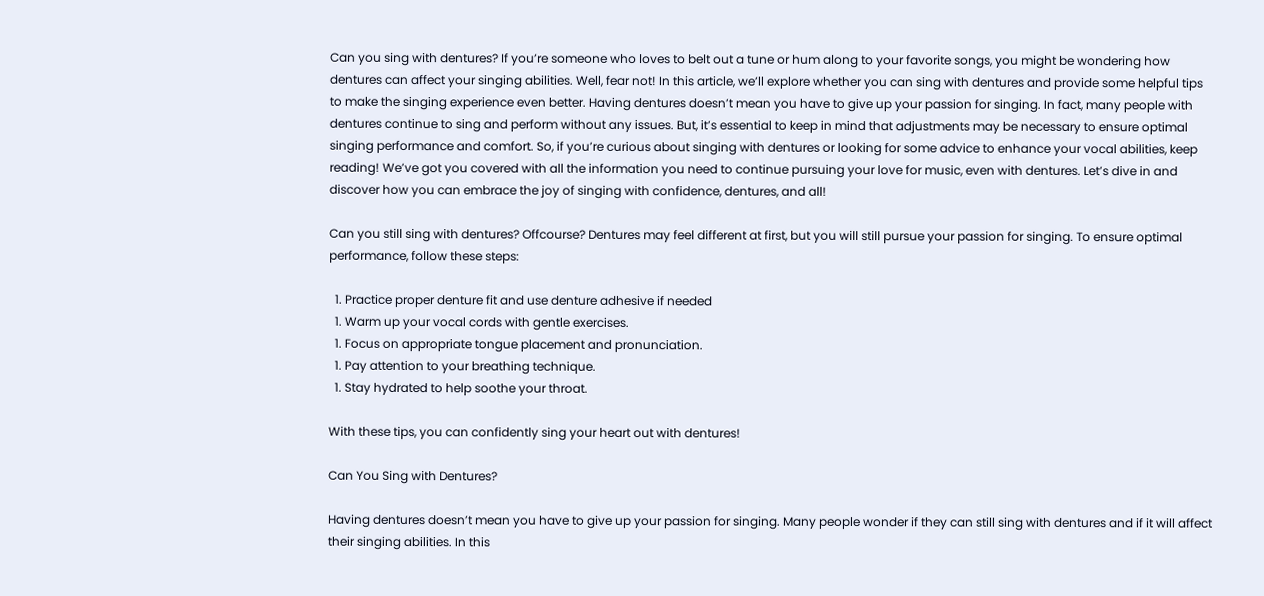Can you sing with dentures? If you’re someone who loves to belt out a tune or hum along to your favorite songs, you might be wondering how dentures can affect your singing abilities. Well, fear not! In this article, we’ll explore whether you can sing with dentures and provide some helpful tips to make the singing experience even better. Having dentures doesn’t mean you have to give up your passion for singing. In fact, many people with dentures continue to sing and perform without any issues. But, it’s essential to keep in mind that adjustments may be necessary to ensure optimal singing performance and comfort. So, if you’re curious about singing with dentures or looking for some advice to enhance your vocal abilities, keep reading! We’ve got you covered with all the information you need to continue pursuing your love for music, even with dentures. Let’s dive in and discover how you can embrace the joy of singing with confidence, dentures, and all!

Can you still sing with dentures? Offcourse? Dentures may feel different at first, but you will still pursue your passion for singing. To ensure optimal performance, follow these steps:

  1. Practice proper denture fit and use denture adhesive if needed
  1. Warm up your vocal cords with gentle exercises.
  1. Focus on appropriate tongue placement and pronunciation.
  1. Pay attention to your breathing technique.
  1. Stay hydrated to help soothe your throat.

With these tips, you can confidently sing your heart out with dentures!

Can You Sing with Dentures?

Having dentures doesn’t mean you have to give up your passion for singing. Many people wonder if they can still sing with dentures and if it will affect their singing abilities. In this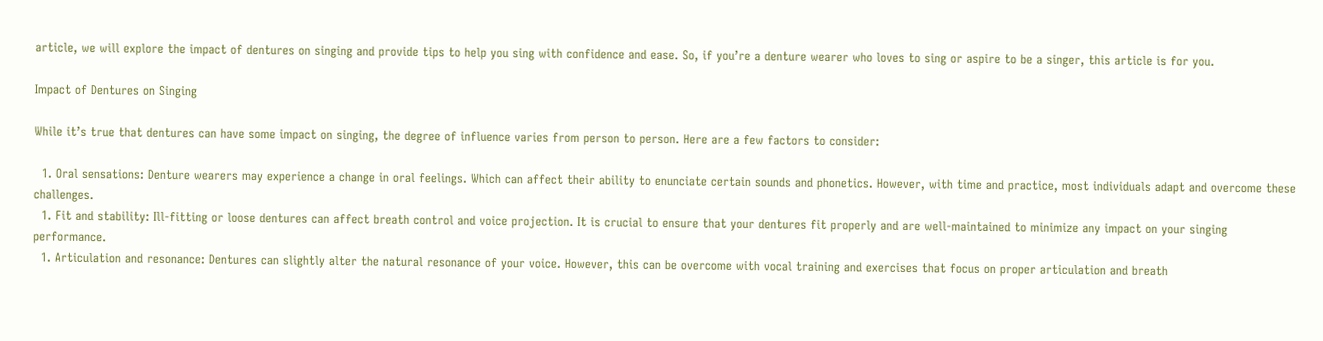article, we will explore the impact of dentures on singing and provide tips to help you sing with confidence and ease. So, if you’re a denture wearer who loves to sing or aspire to be a singer, this article is for you.

Impact of Dentures on Singing

While it’s true that dentures can have some impact on singing, the degree of influence varies from person to person. Here are a few factors to consider:

  1. Oral sensations: Denture wearers may experience a change in oral feelings. Which can affect their ability to enunciate certain sounds and phonetics. However, with time and practice, most individuals adapt and overcome these challenges.
  1. Fit and stability: Ill-fitting or loose dentures can affect breath control and voice projection. It is crucial to ensure that your dentures fit properly and are well-maintained to minimize any impact on your singing performance.
  1. Articulation and resonance: Dentures can slightly alter the natural resonance of your voice. However, this can be overcome with vocal training and exercises that focus on proper articulation and breath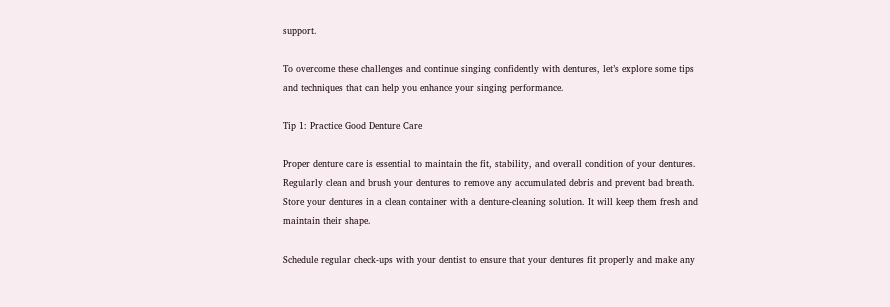support.

To overcome these challenges and continue singing confidently with dentures, let’s explore some tips and techniques that can help you enhance your singing performance.

Tip 1: Practice Good Denture Care

Proper denture care is essential to maintain the fit, stability, and overall condition of your dentures. Regularly clean and brush your dentures to remove any accumulated debris and prevent bad breath. Store your dentures in a clean container with a denture-cleaning solution. It will keep them fresh and maintain their shape.

Schedule regular check-ups with your dentist to ensure that your dentures fit properly and make any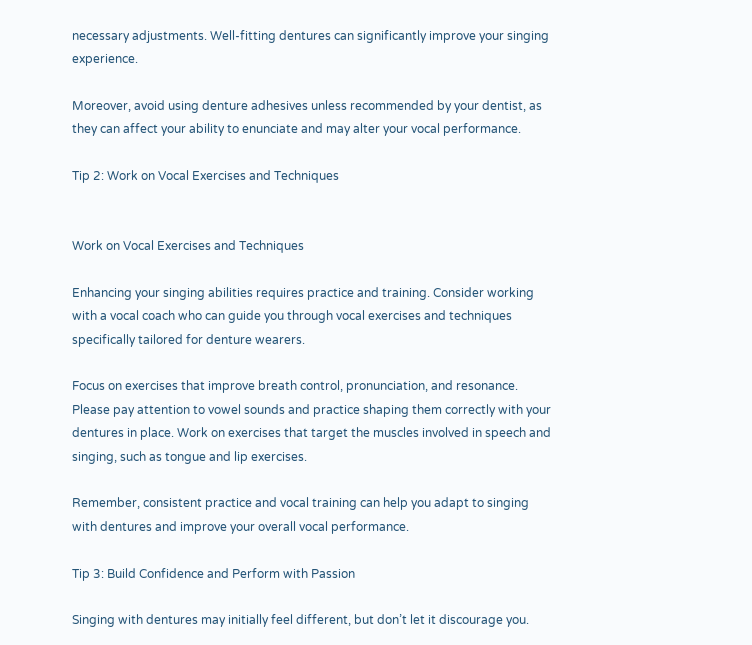necessary adjustments. Well-fitting dentures can significantly improve your singing experience.

Moreover, avoid using denture adhesives unless recommended by your dentist, as they can affect your ability to enunciate and may alter your vocal performance.

Tip 2: Work on Vocal Exercises and Techniques


Work on Vocal Exercises and Techniques

Enhancing your singing abilities requires practice and training. Consider working with a vocal coach who can guide you through vocal exercises and techniques specifically tailored for denture wearers.

Focus on exercises that improve breath control, pronunciation, and resonance. Please pay attention to vowel sounds and practice shaping them correctly with your dentures in place. Work on exercises that target the muscles involved in speech and singing, such as tongue and lip exercises.

Remember, consistent practice and vocal training can help you adapt to singing with dentures and improve your overall vocal performance.

Tip 3: Build Confidence and Perform with Passion

Singing with dentures may initially feel different, but don’t let it discourage you.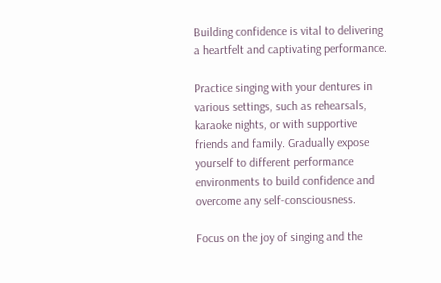Building confidence is vital to delivering a heartfelt and captivating performance.

Practice singing with your dentures in various settings, such as rehearsals, karaoke nights, or with supportive friends and family. Gradually expose yourself to different performance environments to build confidence and overcome any self-consciousness.

Focus on the joy of singing and the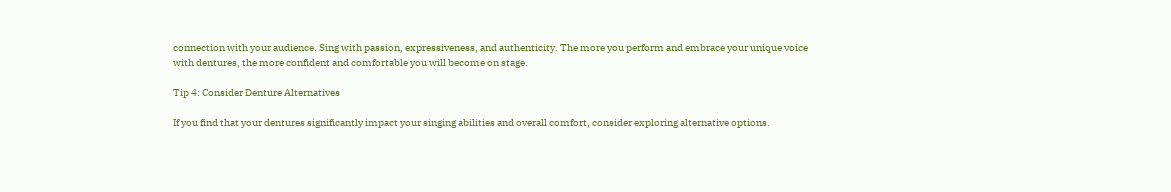connection with your audience. Sing with passion, expressiveness, and authenticity. The more you perform and embrace your unique voice with dentures, the more confident and comfortable you will become on stage.

Tip 4: Consider Denture Alternatives

If you find that your dentures significantly impact your singing abilities and overall comfort, consider exploring alternative options.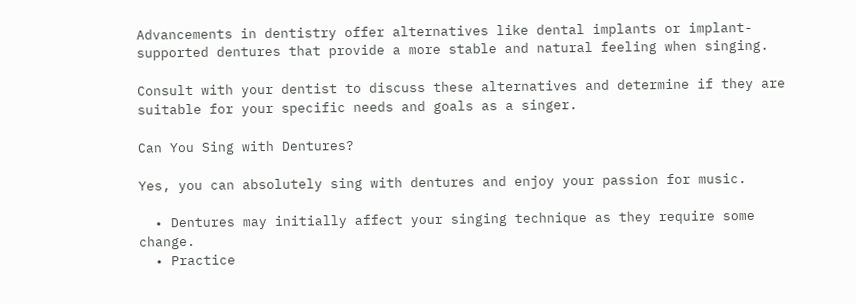Advancements in dentistry offer alternatives like dental implants or implant-supported dentures that provide a more stable and natural feeling when singing.

Consult with your dentist to discuss these alternatives and determine if they are suitable for your specific needs and goals as a singer.

Can You Sing with Dentures?

Yes, you can absolutely sing with dentures and enjoy your passion for music.

  • Dentures may initially affect your singing technique as they require some change.
  • Practice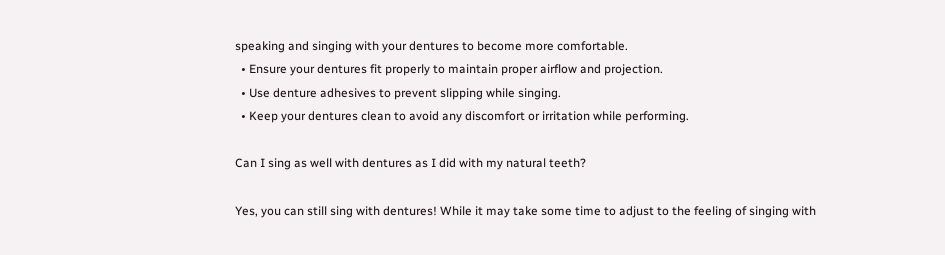speaking and singing with your dentures to become more comfortable.
  • Ensure your dentures fit properly to maintain proper airflow and projection.
  • Use denture adhesives to prevent slipping while singing.
  • Keep your dentures clean to avoid any discomfort or irritation while performing.

Can I sing as well with dentures as I did with my natural teeth?

Yes, you can still sing with dentures! While it may take some time to adjust to the feeling of singing with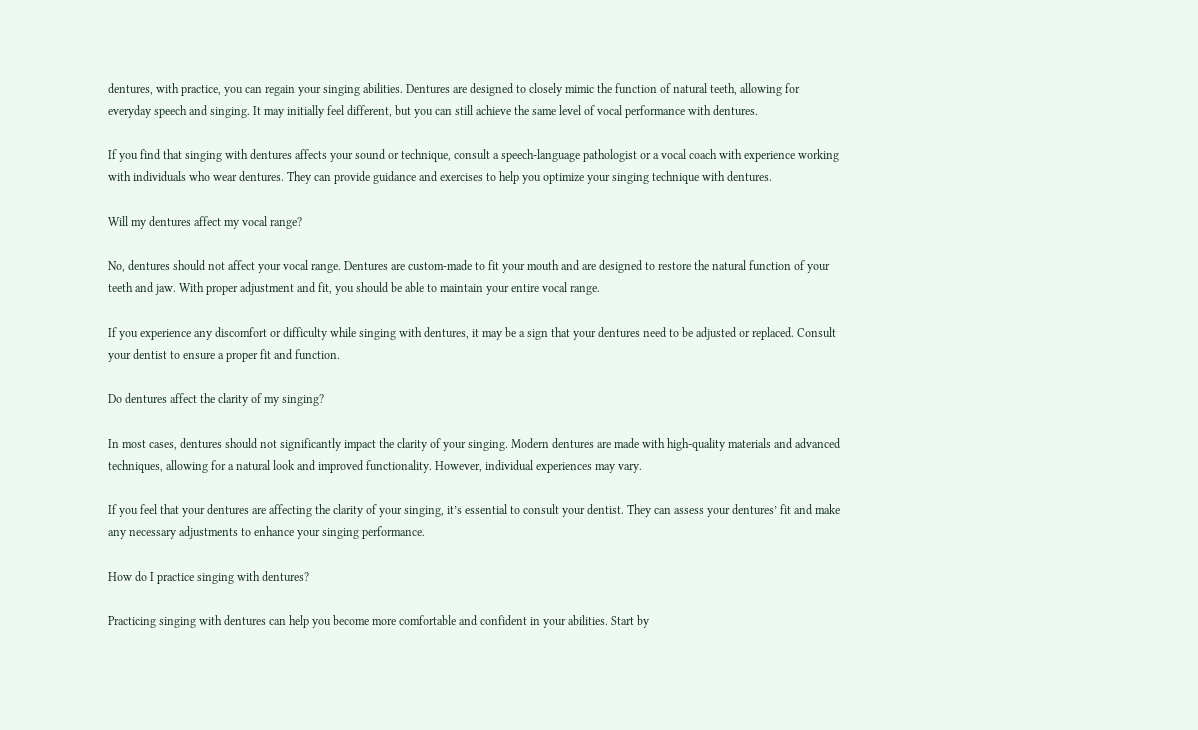dentures, with practice, you can regain your singing abilities. Dentures are designed to closely mimic the function of natural teeth, allowing for everyday speech and singing. It may initially feel different, but you can still achieve the same level of vocal performance with dentures.

If you find that singing with dentures affects your sound or technique, consult a speech-language pathologist or a vocal coach with experience working with individuals who wear dentures. They can provide guidance and exercises to help you optimize your singing technique with dentures.

Will my dentures affect my vocal range?

No, dentures should not affect your vocal range. Dentures are custom-made to fit your mouth and are designed to restore the natural function of your teeth and jaw. With proper adjustment and fit, you should be able to maintain your entire vocal range.

If you experience any discomfort or difficulty while singing with dentures, it may be a sign that your dentures need to be adjusted or replaced. Consult your dentist to ensure a proper fit and function.

Do dentures affect the clarity of my singing?

In most cases, dentures should not significantly impact the clarity of your singing. Modern dentures are made with high-quality materials and advanced techniques, allowing for a natural look and improved functionality. However, individual experiences may vary.

If you feel that your dentures are affecting the clarity of your singing, it’s essential to consult your dentist. They can assess your dentures’ fit and make any necessary adjustments to enhance your singing performance.

How do I practice singing with dentures?

Practicing singing with dentures can help you become more comfortable and confident in your abilities. Start by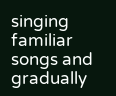singing familiar songs and gradually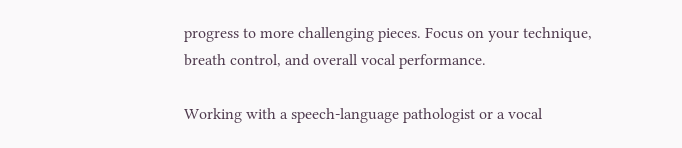progress to more challenging pieces. Focus on your technique, breath control, and overall vocal performance.

Working with a speech-language pathologist or a vocal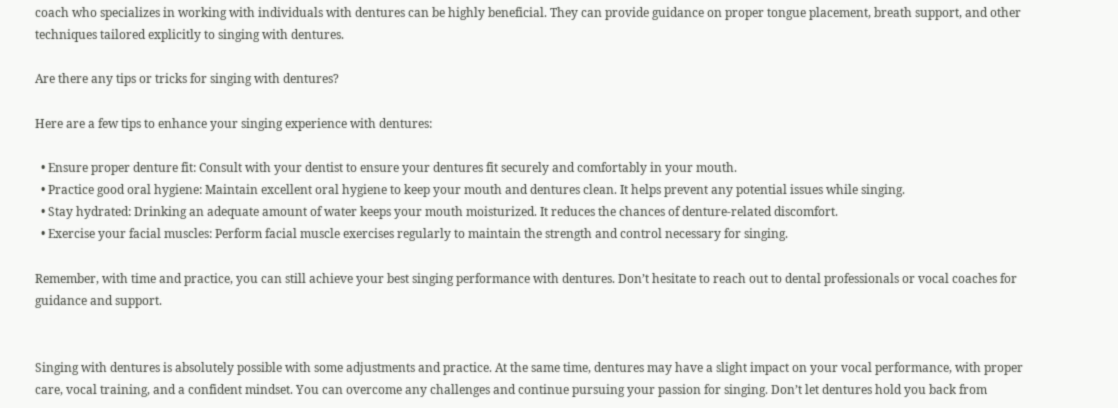coach who specializes in working with individuals with dentures can be highly beneficial. They can provide guidance on proper tongue placement, breath support, and other techniques tailored explicitly to singing with dentures.

Are there any tips or tricks for singing with dentures?

Here are a few tips to enhance your singing experience with dentures:

  • Ensure proper denture fit: Consult with your dentist to ensure your dentures fit securely and comfortably in your mouth.
  • Practice good oral hygiene: Maintain excellent oral hygiene to keep your mouth and dentures clean. It helps prevent any potential issues while singing.
  • Stay hydrated: Drinking an adequate amount of water keeps your mouth moisturized. It reduces the chances of denture-related discomfort.
  • Exercise your facial muscles: Perform facial muscle exercises regularly to maintain the strength and control necessary for singing.

Remember, with time and practice, you can still achieve your best singing performance with dentures. Don’t hesitate to reach out to dental professionals or vocal coaches for guidance and support.


Singing with dentures is absolutely possible with some adjustments and practice. At the same time, dentures may have a slight impact on your vocal performance, with proper care, vocal training, and a confident mindset. You can overcome any challenges and continue pursuing your passion for singing. Don’t let dentures hold you back from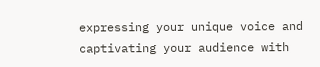expressing your unique voice and captivating your audience with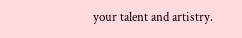your talent and artistry.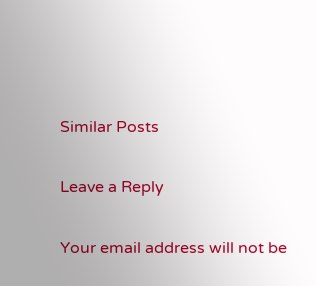Similar Posts

Leave a Reply

Your email address will not be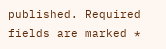published. Required fields are marked *